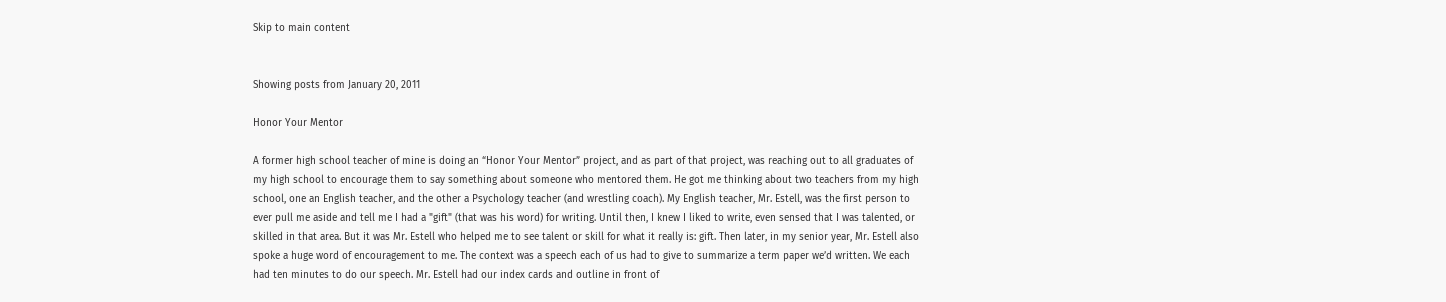Skip to main content


Showing posts from January 20, 2011

Honor Your Mentor

A former high school teacher of mine is doing an “Honor Your Mentor” project, and as part of that project, was reaching out to all graduates of my high school to encourage them to say something about someone who mentored them. He got me thinking about two teachers from my high school, one an English teacher, and the other a Psychology teacher (and wrestling coach). My English teacher, Mr. Estell, was the first person to ever pull me aside and tell me I had a "gift" (that was his word) for writing. Until then, I knew I liked to write, even sensed that I was talented, or skilled in that area. But it was Mr. Estell who helped me to see talent or skill for what it really is: gift. Then later, in my senior year, Mr. Estell also spoke a huge word of encouragement to me. The context was a speech each of us had to give to summarize a term paper we’d written. We each had ten minutes to do our speech. Mr. Estell had our index cards and outline in front of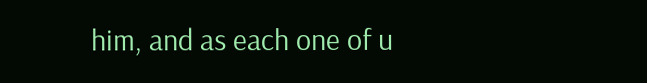him, and as each one of u